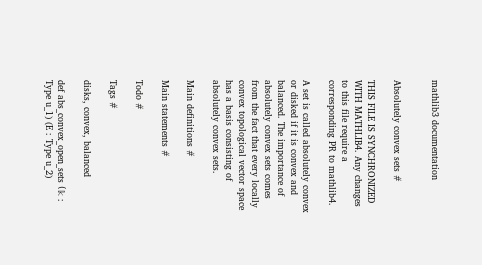mathlib3 documentation


Absolutely convex sets #

THIS FILE IS SYNCHRONIZED WITH MATHLIB4. Any changes to this file require a corresponding PR to mathlib4.

A set is called absolutely convex or disked if it is convex and balanced. The importance of absolutely convex sets comes from the fact that every locally convex topological vector space has a basis consisting of absolutely convex sets.

Main definitions #

Main statements #

Todo #

Tags #

disks, convex, balanced

def abs_convex_open_sets (𝕜 : Type u_1) (E : Type u_2)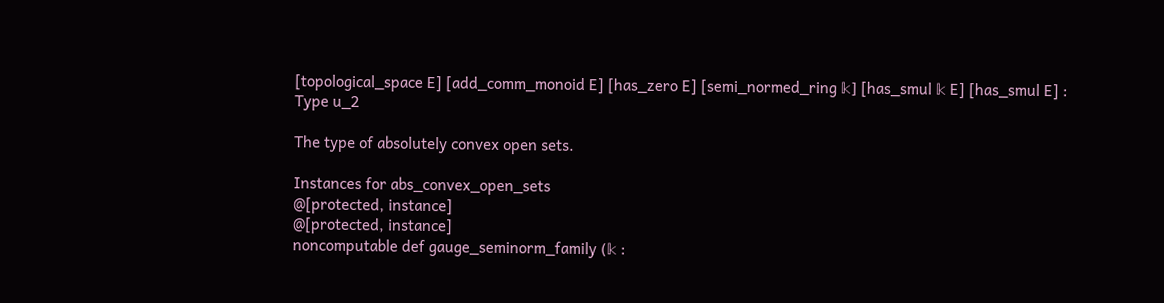[topological_space E] [add_comm_monoid E] [has_zero E] [semi_normed_ring 𝕜] [has_smul 𝕜 E] [has_smul E] :
Type u_2

The type of absolutely convex open sets.

Instances for abs_convex_open_sets
@[protected, instance]
@[protected, instance]
noncomputable def gauge_seminorm_family (𝕜 :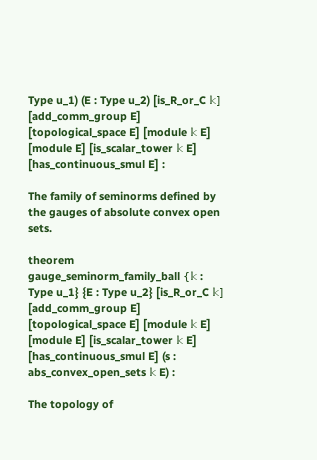Type u_1) (E : Type u_2) [is_R_or_C 𝕜] [add_comm_group E] [topological_space E] [module 𝕜 E] [module E] [is_scalar_tower 𝕜 E] [has_continuous_smul E] :

The family of seminorms defined by the gauges of absolute convex open sets.

theorem gauge_seminorm_family_ball {𝕜 : Type u_1} {E : Type u_2} [is_R_or_C 𝕜] [add_comm_group E] [topological_space E] [module 𝕜 E] [module E] [is_scalar_tower 𝕜 E] [has_continuous_smul E] (s : abs_convex_open_sets 𝕜 E) :

The topology of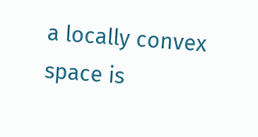a locally convex space is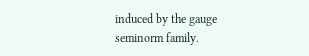induced by the gauge seminorm family.